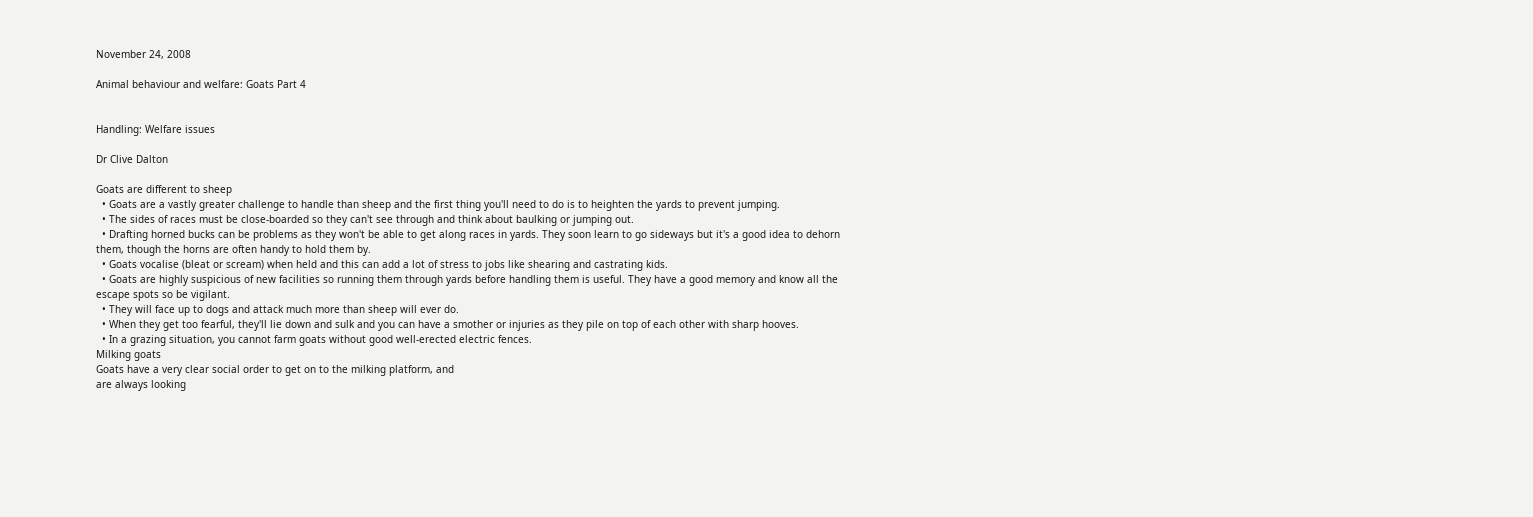November 24, 2008

Animal behaviour and welfare: Goats Part 4


Handling: Welfare issues

Dr Clive Dalton

Goats are different to sheep
  • Goats are a vastly greater challenge to handle than sheep and the first thing you'll need to do is to heighten the yards to prevent jumping.
  • The sides of races must be close-boarded so they can't see through and think about baulking or jumping out.
  • Drafting horned bucks can be problems as they won't be able to get along races in yards. They soon learn to go sideways but it's a good idea to dehorn them, though the horns are often handy to hold them by.
  • Goats vocalise (bleat or scream) when held and this can add a lot of stress to jobs like shearing and castrating kids.
  • Goats are highly suspicious of new facilities so running them through yards before handling them is useful. They have a good memory and know all the escape spots so be vigilant.
  • They will face up to dogs and attack much more than sheep will ever do.
  • When they get too fearful, they'll lie down and sulk and you can have a smother or injuries as they pile on top of each other with sharp hooves.
  • In a grazing situation, you cannot farm goats without good well-erected electric fences.
Milking goats
Goats have a very clear social order to get on to the milking platform, and
are always looking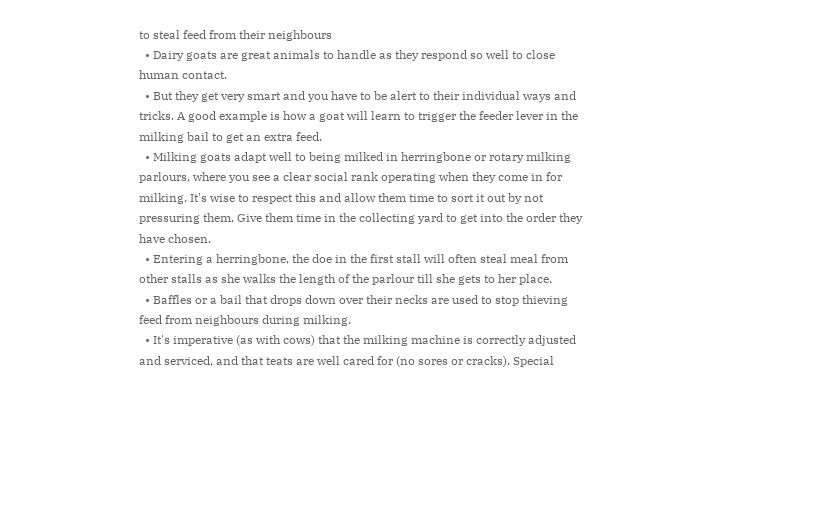to steal feed from their neighbours
  • Dairy goats are great animals to handle as they respond so well to close human contact.
  • But they get very smart and you have to be alert to their individual ways and tricks. A good example is how a goat will learn to trigger the feeder lever in the milking bail to get an extra feed.
  • Milking goats adapt well to being milked in herringbone or rotary milking parlours, where you see a clear social rank operating when they come in for milking. It's wise to respect this and allow them time to sort it out by not pressuring them. Give them time in the collecting yard to get into the order they have chosen.
  • Entering a herringbone, the doe in the first stall will often steal meal from other stalls as she walks the length of the parlour till she gets to her place.
  • Baffles or a bail that drops down over their necks are used to stop thieving feed from neighbours during milking.
  • It's imperative (as with cows) that the milking machine is correctly adjusted and serviced, and that teats are well cared for (no sores or cracks). Special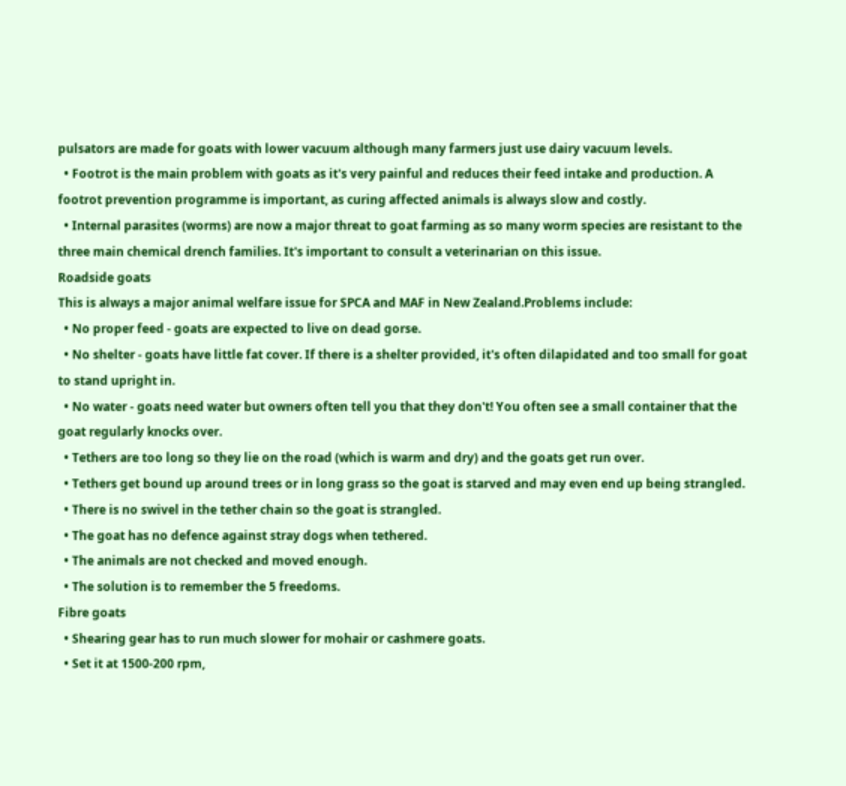pulsators are made for goats with lower vacuum although many farmers just use dairy vacuum levels.
  • Footrot is the main problem with goats as it's very painful and reduces their feed intake and production. A footrot prevention programme is important, as curing affected animals is always slow and costly.
  • Internal parasites (worms) are now a major threat to goat farming as so many worm species are resistant to the three main chemical drench families. It's important to consult a veterinarian on this issue.
Roadside goats
This is always a major animal welfare issue for SPCA and MAF in New Zealand.Problems include:
  • No proper feed - goats are expected to live on dead gorse.
  • No shelter - goats have little fat cover. If there is a shelter provided, it's often dilapidated and too small for goat to stand upright in.
  • No water - goats need water but owners often tell you that they don't! You often see a small container that the goat regularly knocks over.
  • Tethers are too long so they lie on the road (which is warm and dry) and the goats get run over.
  • Tethers get bound up around trees or in long grass so the goat is starved and may even end up being strangled.
  • There is no swivel in the tether chain so the goat is strangled.
  • The goat has no defence against stray dogs when tethered.
  • The animals are not checked and moved enough.
  • The solution is to remember the 5 freedoms.
Fibre goats
  • Shearing gear has to run much slower for mohair or cashmere goats.
  • Set it at 1500-200 rpm,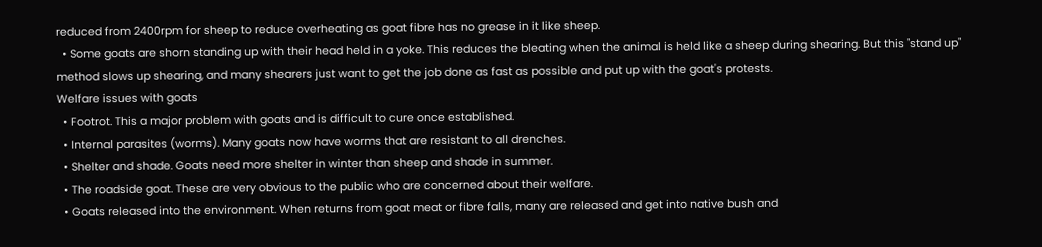reduced from 2400rpm for sheep to reduce overheating as goat fibre has no grease in it like sheep.
  • Some goats are shorn standing up with their head held in a yoke. This reduces the bleating when the animal is held like a sheep during shearing. But this "stand up" method slows up shearing, and many shearers just want to get the job done as fast as possible and put up with the goat's protests.
Welfare issues with goats
  • Footrot. This a major problem with goats and is difficult to cure once established.
  • Internal parasites (worms). Many goats now have worms that are resistant to all drenches.
  • Shelter and shade. Goats need more shelter in winter than sheep and shade in summer.
  • The roadside goat. These are very obvious to the public who are concerned about their welfare.
  • Goats released into the environment. When returns from goat meat or fibre falls, many are released and get into native bush and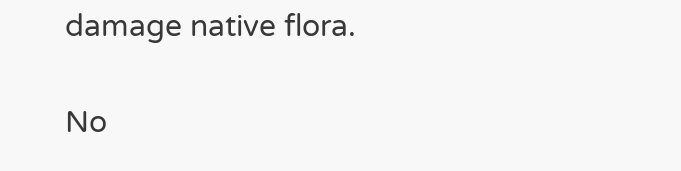damage native flora.

No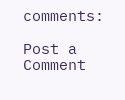comments:

Post a Comment